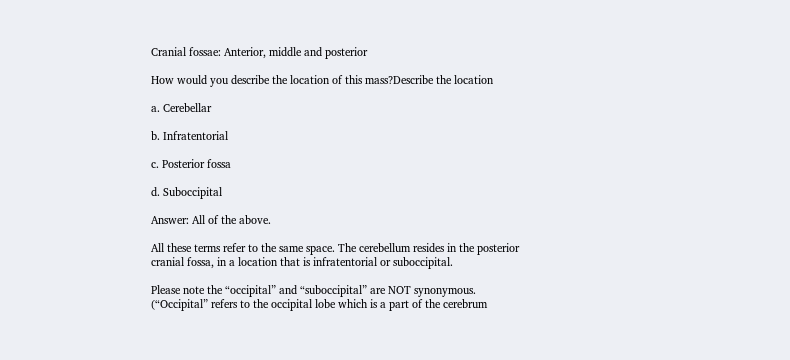Cranial fossae: Anterior, middle and posterior

How would you describe the location of this mass?Describe the location

a. Cerebellar

b. Infratentorial

c. Posterior fossa

d. Suboccipital

Answer: All of the above.

All these terms refer to the same space. The cerebellum resides in the posterior cranial fossa, in a location that is infratentorial or suboccipital.

Please note the “occipital” and “suboccipital” are NOT synonymous. (“Occipital” refers to the occipital lobe which is a part of the cerebrum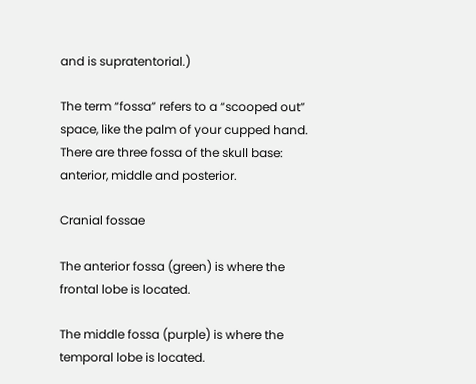and is supratentorial.)

The term “fossa” refers to a “scooped out” space, like the palm of your cupped hand. There are three fossa of the skull base: anterior, middle and posterior.

Cranial fossae

The anterior fossa (green) is where the frontal lobe is located.

The middle fossa (purple) is where the temporal lobe is located.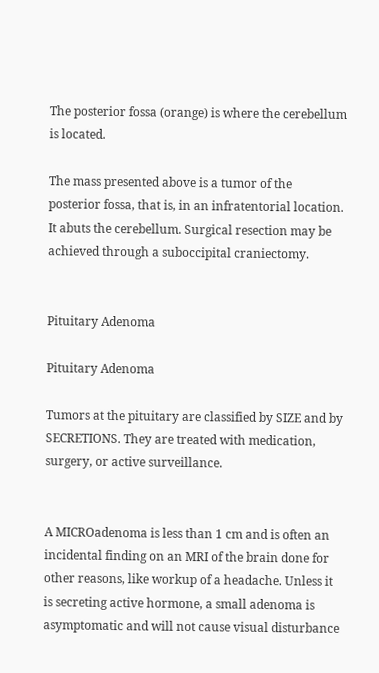The posterior fossa (orange) is where the cerebellum is located.

The mass presented above is a tumor of the posterior fossa, that is, in an infratentorial location. It abuts the cerebellum. Surgical resection may be achieved through a suboccipital craniectomy.


Pituitary Adenoma

Pituitary Adenoma

Tumors at the pituitary are classified by SIZE and by SECRETIONS. They are treated with medication, surgery, or active surveillance.


A MICROadenoma is less than 1 cm and is often an incidental finding on an MRI of the brain done for other reasons, like workup of a headache. Unless it is secreting active hormone, a small adenoma is asymptomatic and will not cause visual disturbance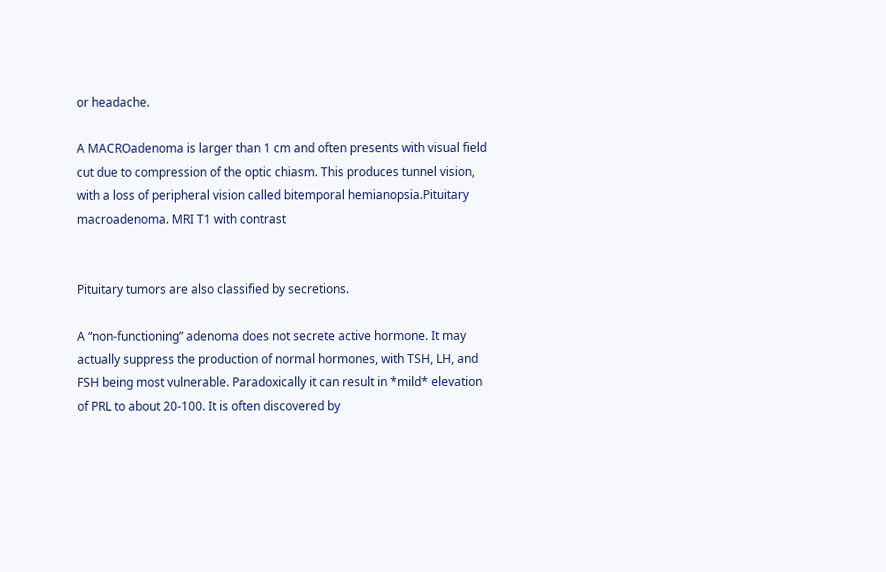or headache.

A MACROadenoma is larger than 1 cm and often presents with visual field cut due to compression of the optic chiasm. This produces tunnel vision, with a loss of peripheral vision called bitemporal hemianopsia.Pituitary macroadenoma. MRI T1 with contrast


Pituitary tumors are also classified by secretions.

A “non-functioning” adenoma does not secrete active hormone. It may actually suppress the production of normal hormones, with TSH, LH, and FSH being most vulnerable. Paradoxically it can result in *mild* elevation of PRL to about 20-100. It is often discovered by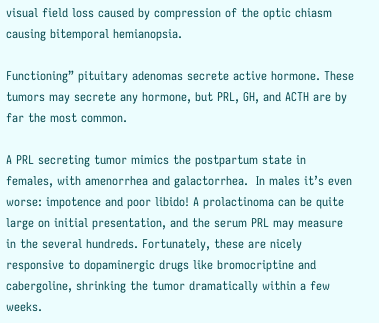visual field loss caused by compression of the optic chiasm causing bitemporal hemianopsia.

Functioning” pituitary adenomas secrete active hormone. These tumors may secrete any hormone, but PRL, GH, and ACTH are by far the most common.

A PRL secreting tumor mimics the postpartum state in females, with amenorrhea and galactorrhea.  In males it’s even worse: impotence and poor libido! A prolactinoma can be quite large on initial presentation, and the serum PRL may measure in the several hundreds. Fortunately, these are nicely responsive to dopaminergic drugs like bromocriptine and cabergoline, shrinking the tumor dramatically within a few weeks.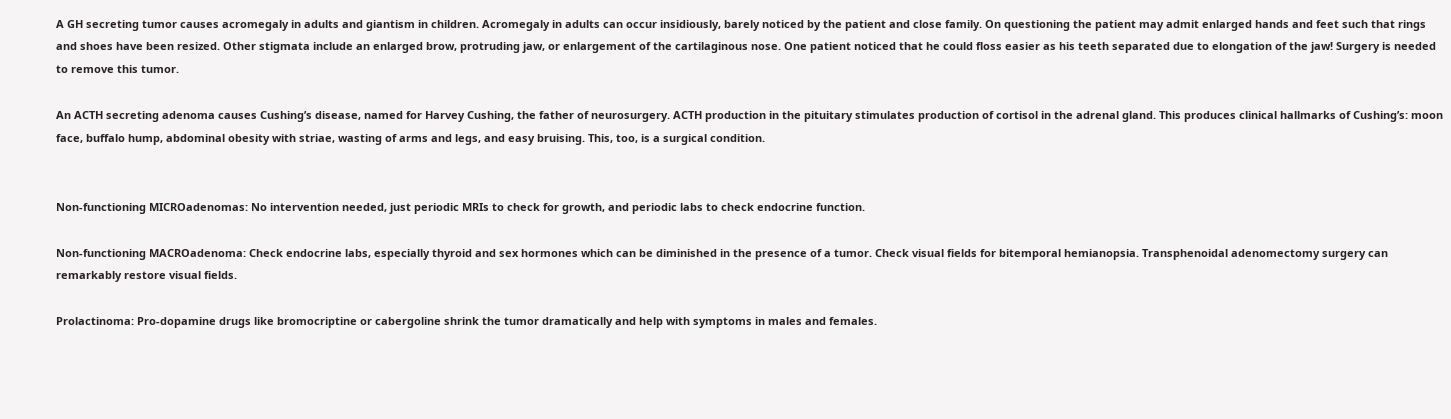A GH secreting tumor causes acromegaly in adults and giantism in children. Acromegaly in adults can occur insidiously, barely noticed by the patient and close family. On questioning the patient may admit enlarged hands and feet such that rings and shoes have been resized. Other stigmata include an enlarged brow, protruding jaw, or enlargement of the cartilaginous nose. One patient noticed that he could floss easier as his teeth separated due to elongation of the jaw! Surgery is needed to remove this tumor.

An ACTH secreting adenoma causes Cushing’s disease, named for Harvey Cushing, the father of neurosurgery. ACTH production in the pituitary stimulates production of cortisol in the adrenal gland. This produces clinical hallmarks of Cushing’s: moon face, buffalo hump, abdominal obesity with striae, wasting of arms and legs, and easy bruising. This, too, is a surgical condition.


Non-functioning MICROadenomas: No intervention needed, just periodic MRIs to check for growth, and periodic labs to check endocrine function.

Non-functioning MACROadenoma: Check endocrine labs, especially thyroid and sex hormones which can be diminished in the presence of a tumor. Check visual fields for bitemporal hemianopsia. Transphenoidal adenomectomy surgery can remarkably restore visual fields.

Prolactinoma: Pro-dopamine drugs like bromocriptine or cabergoline shrink the tumor dramatically and help with symptoms in males and females.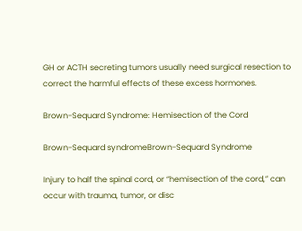GH or ACTH secreting tumors usually need surgical resection to correct the harmful effects of these excess hormones.

Brown-Sequard Syndrome: Hemisection of the Cord

Brown-Sequard syndromeBrown-Sequard Syndrome

Injury to half the spinal cord, or “hemisection of the cord,” can occur with trauma, tumor, or disc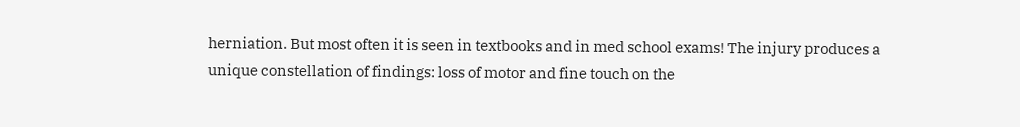herniation. But most often it is seen in textbooks and in med school exams! The injury produces a unique constellation of findings: loss of motor and fine touch on the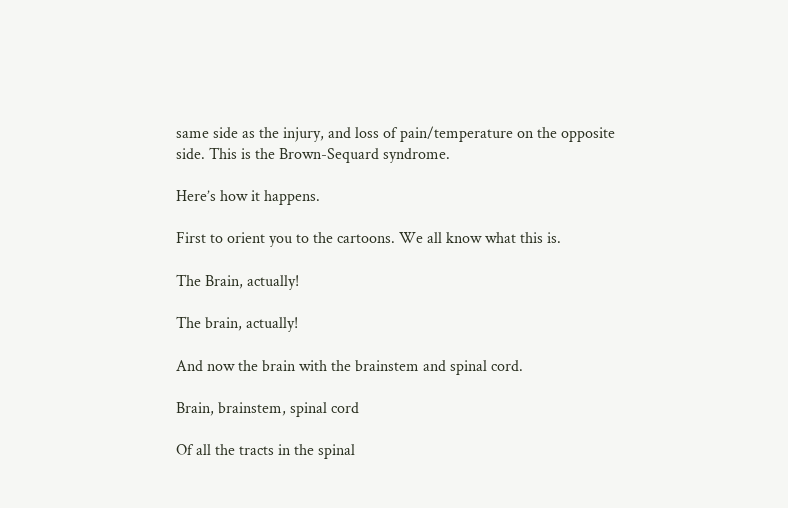same side as the injury, and loss of pain/temperature on the opposite side. This is the Brown-Sequard syndrome.

Here’s how it happens.

First to orient you to the cartoons. We all know what this is.

The Brain, actually!

The brain, actually!

And now the brain with the brainstem and spinal cord.

Brain, brainstem, spinal cord

Of all the tracts in the spinal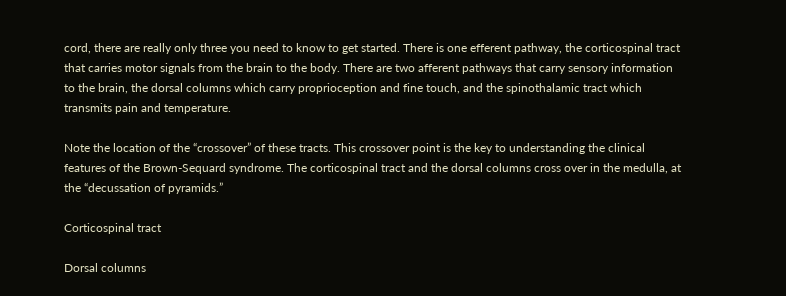cord, there are really only three you need to know to get started. There is one efferent pathway, the corticospinal tract that carries motor signals from the brain to the body. There are two afferent pathways that carry sensory information to the brain, the dorsal columns which carry proprioception and fine touch, and the spinothalamic tract which transmits pain and temperature.

Note the location of the “crossover” of these tracts. This crossover point is the key to understanding the clinical features of the Brown-Sequard syndrome. The corticospinal tract and the dorsal columns cross over in the medulla, at the “decussation of pyramids.”

Corticospinal tract

Dorsal columns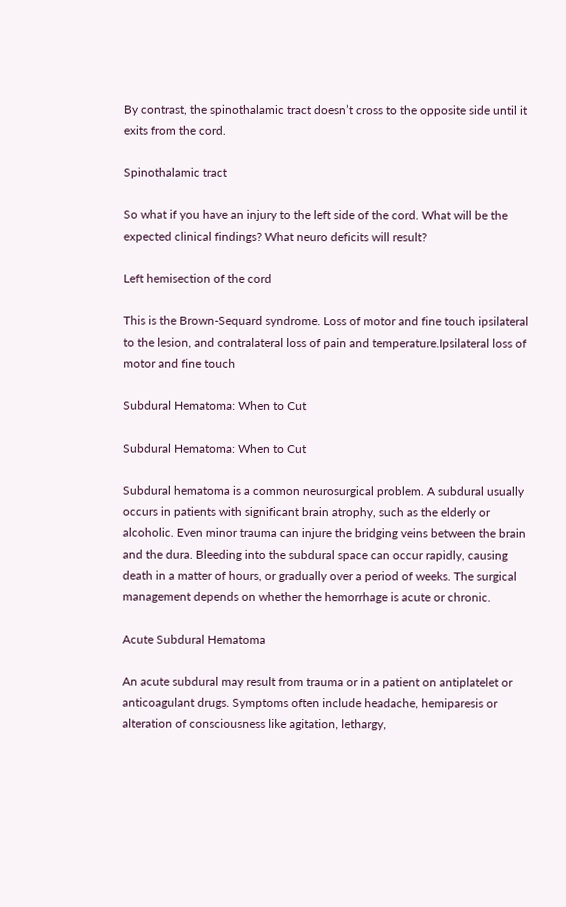By contrast, the spinothalamic tract doesn’t cross to the opposite side until it exits from the cord.

Spinothalamic tract

So what if you have an injury to the left side of the cord. What will be the expected clinical findings? What neuro deficits will result?

Left hemisection of the cord

This is the Brown-Sequard syndrome. Loss of motor and fine touch ipsilateral to the lesion, and contralateral loss of pain and temperature.Ipsilateral loss of motor and fine touch

Subdural Hematoma: When to Cut

Subdural Hematoma: When to Cut

Subdural hematoma is a common neurosurgical problem. A subdural usually occurs in patients with significant brain atrophy, such as the elderly or alcoholic. Even minor trauma can injure the bridging veins between the brain and the dura. Bleeding into the subdural space can occur rapidly, causing death in a matter of hours, or gradually over a period of weeks. The surgical management depends on whether the hemorrhage is acute or chronic.

Acute Subdural Hematoma

An acute subdural may result from trauma or in a patient on antiplatelet or anticoagulant drugs. Symptoms often include headache, hemiparesis or alteration of consciousness like agitation, lethargy,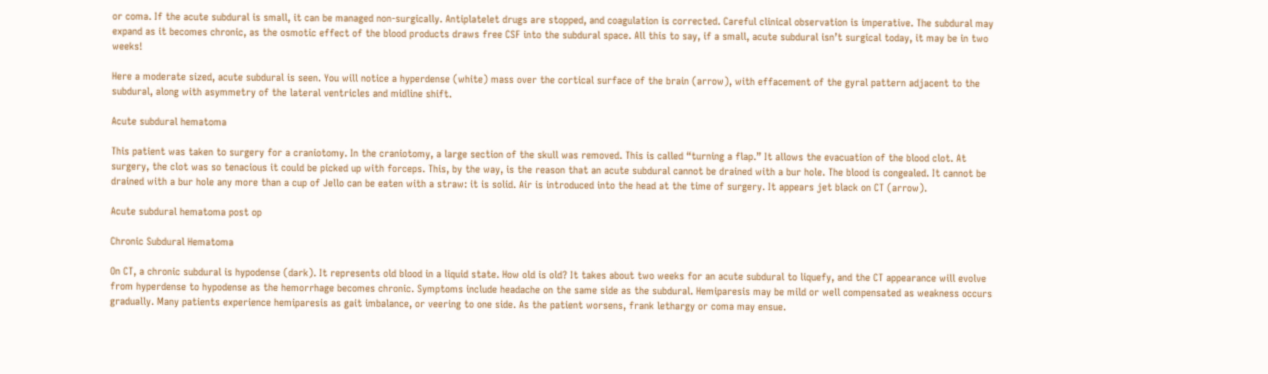or coma. If the acute subdural is small, it can be managed non-surgically. Antiplatelet drugs are stopped, and coagulation is corrected. Careful clinical observation is imperative. The subdural may expand as it becomes chronic, as the osmotic effect of the blood products draws free CSF into the subdural space. All this to say, if a small, acute subdural isn’t surgical today, it may be in two weeks!

Here a moderate sized, acute subdural is seen. You will notice a hyperdense (white) mass over the cortical surface of the brain (arrow), with effacement of the gyral pattern adjacent to the subdural, along with asymmetry of the lateral ventricles and midline shift.

Acute subdural hematoma

This patient was taken to surgery for a craniotomy. In the craniotomy, a large section of the skull was removed. This is called “turning a flap.” It allows the evacuation of the blood clot. At surgery, the clot was so tenacious it could be picked up with forceps. This, by the way, is the reason that an acute subdural cannot be drained with a bur hole. The blood is congealed. It cannot be drained with a bur hole any more than a cup of Jello can be eaten with a straw: it is solid. Air is introduced into the head at the time of surgery. It appears jet black on CT (arrow).

Acute subdural hematoma post op

Chronic Subdural Hematoma

On CT, a chronic subdural is hypodense (dark). It represents old blood in a liquid state. How old is old? It takes about two weeks for an acute subdural to liquefy, and the CT appearance will evolve from hyperdense to hypodense as the hemorrhage becomes chronic. Symptoms include headache on the same side as the subdural. Hemiparesis may be mild or well compensated as weakness occurs gradually. Many patients experience hemiparesis as gait imbalance, or veering to one side. As the patient worsens, frank lethargy or coma may ensue.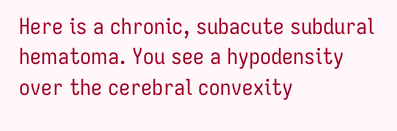Here is a chronic, subacute subdural hematoma. You see a hypodensity over the cerebral convexity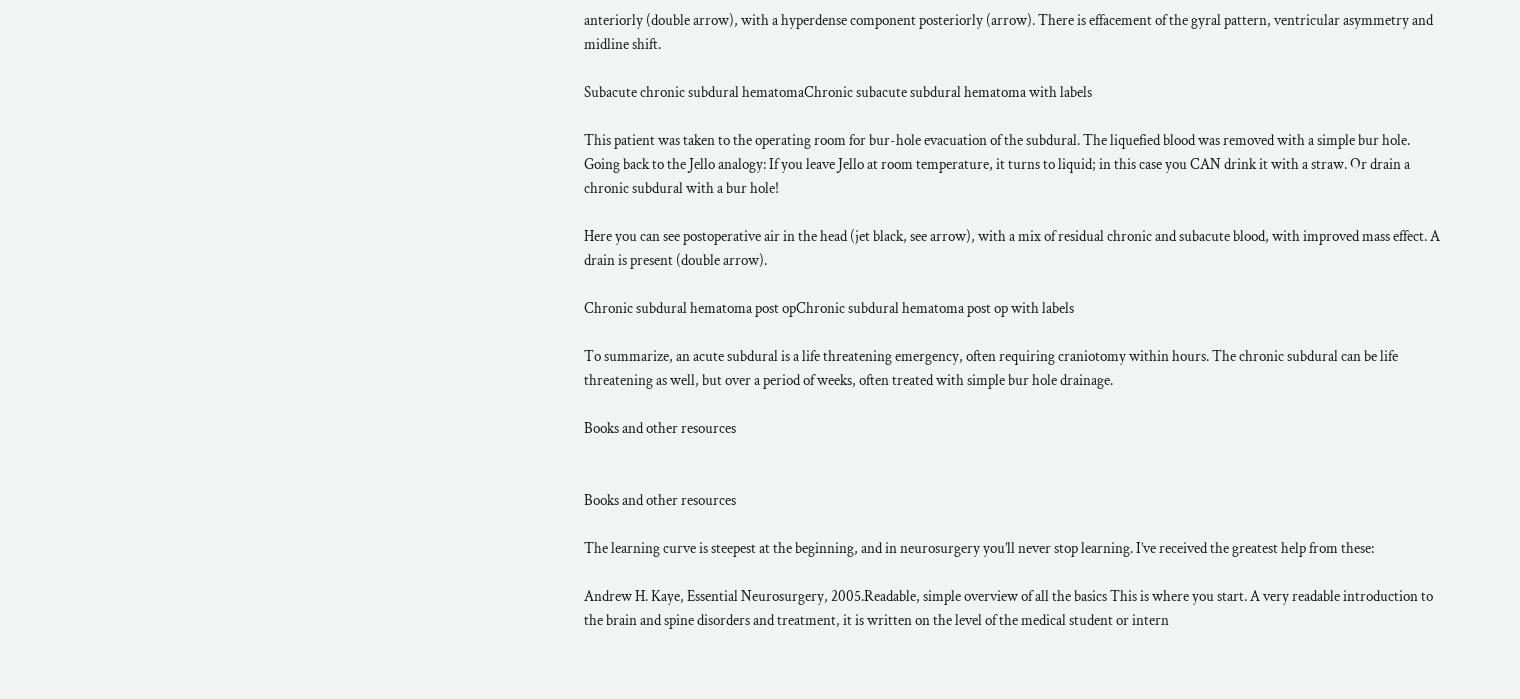anteriorly (double arrow), with a hyperdense component posteriorly (arrow). There is effacement of the gyral pattern, ventricular asymmetry and midline shift.

Subacute chronic subdural hematomaChronic subacute subdural hematoma with labels

This patient was taken to the operating room for bur-hole evacuation of the subdural. The liquefied blood was removed with a simple bur hole. Going back to the Jello analogy: If you leave Jello at room temperature, it turns to liquid; in this case you CAN drink it with a straw. Or drain a chronic subdural with a bur hole!

Here you can see postoperative air in the head (jet black, see arrow), with a mix of residual chronic and subacute blood, with improved mass effect. A drain is present (double arrow).

Chronic subdural hematoma post opChronic subdural hematoma post op with labels

To summarize, an acute subdural is a life threatening emergency, often requiring craniotomy within hours. The chronic subdural can be life threatening as well, but over a period of weeks, often treated with simple bur hole drainage.

Books and other resources


Books and other resources

The learning curve is steepest at the beginning, and in neurosurgery you’ll never stop learning. I’ve received the greatest help from these:

Andrew H. Kaye, Essential Neurosurgery, 2005.Readable, simple overview of all the basics This is where you start. A very readable introduction to the brain and spine disorders and treatment, it is written on the level of the medical student or intern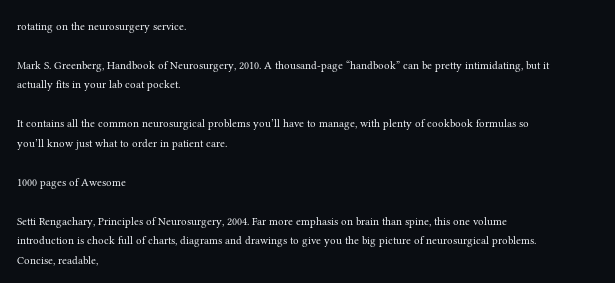rotating on the neurosurgery service.

Mark S. Greenberg, Handbook of Neurosurgery, 2010. A thousand-page “handbook” can be pretty intimidating, but it actually fits in your lab coat pocket.

It contains all the common neurosurgical problems you’ll have to manage, with plenty of cookbook formulas so you’ll know just what to order in patient care.

1000 pages of Awesome

Setti Rengachary, Principles of Neurosurgery, 2004. Far more emphasis on brain than spine, this one volume introduction is chock full of charts, diagrams and drawings to give you the big picture of neurosurgical problems. Concise, readable,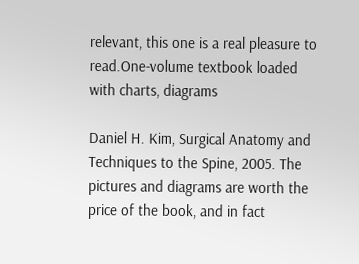relevant, this one is a real pleasure to read.One-volume textbook loaded with charts, diagrams

Daniel H. Kim, Surgical Anatomy and Techniques to the Spine, 2005. The pictures and diagrams are worth the price of the book, and in fact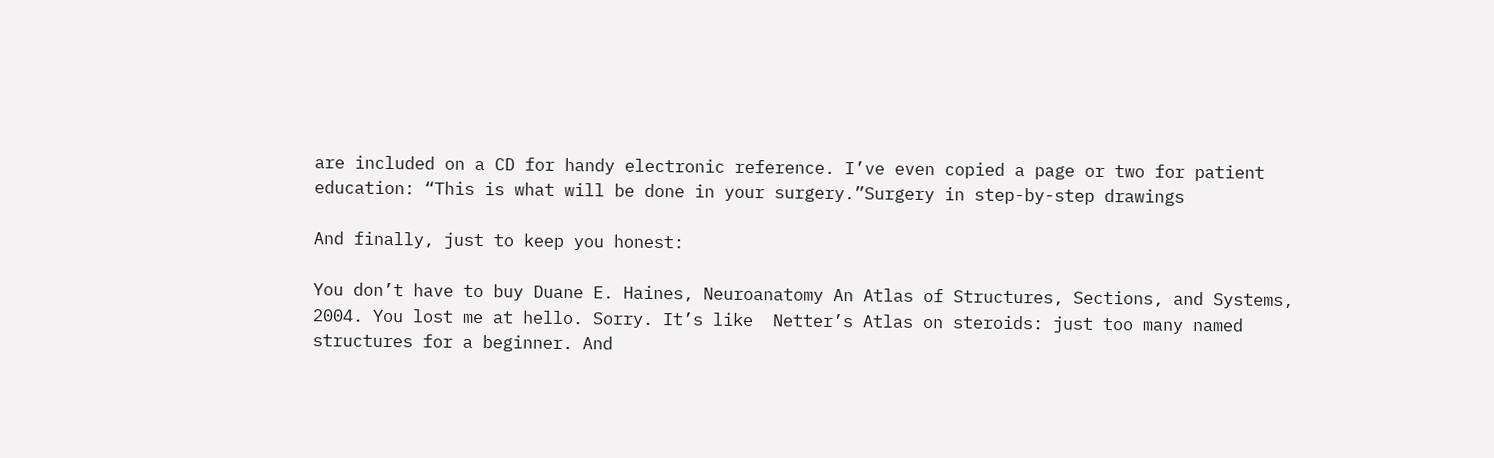are included on a CD for handy electronic reference. I’ve even copied a page or two for patient education: “This is what will be done in your surgery.”Surgery in step-by-step drawings

And finally, just to keep you honest:

You don’t have to buy Duane E. Haines, Neuroanatomy An Atlas of Structures, Sections, and Systems, 2004. You lost me at hello. Sorry. It’s like  Netter’s Atlas on steroids: just too many named structures for a beginner. And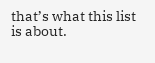that’s what this list is about.